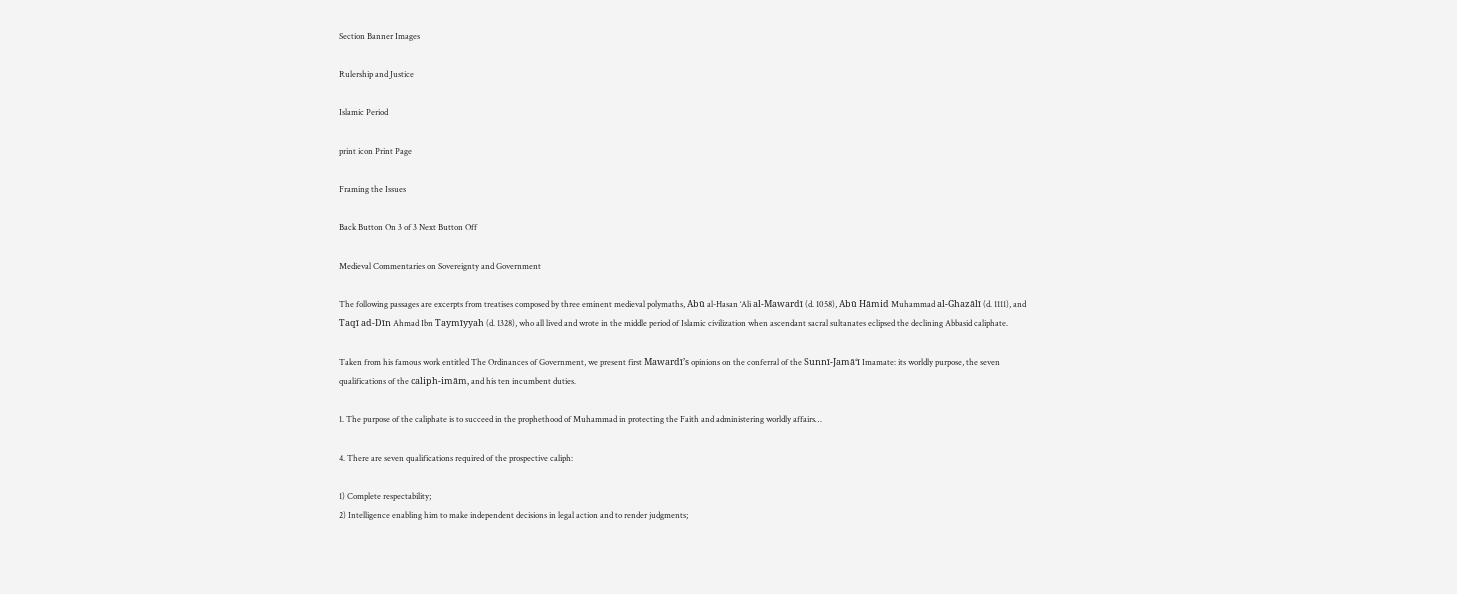Section Banner Images

Rulership and Justice

Islamic Period

print icon Print Page

Framing the Issues

Back Button On 3 of 3 Next Button Off

Medieval Commentaries on Sovereignty and Government

The following passages are excerpts from treatises composed by three eminent medieval polymaths, Abū al-Hasan ‘Ali al-Mawardī (d. 1058), Abū Hāmid Muhammad al-Ghazālī (d. 1111), and Taqī ad-Dīn Ahmad Ibn Taymīyyah (d. 1328), who all lived and wrote in the middle period of Islamic civilization when ascendant sacral sultanates eclipsed the declining Abbasid caliphate.

Taken from his famous work entitled The Ordinances of Government, we present first Mawardī’s opinions on the conferral of the Sunnī-Jamā‘ī Imamate: its worldly purpose, the seven qualifications of the caliph-imām, and his ten incumbent duties.

1. The purpose of the caliphate is to succeed in the prophethood of Muhammad in protecting the Faith and administering worldly affairs…

4. There are seven qualifications required of the prospective caliph:

1) Complete respectability;
2) Intelligence enabling him to make independent decisions in legal action and to render judgments;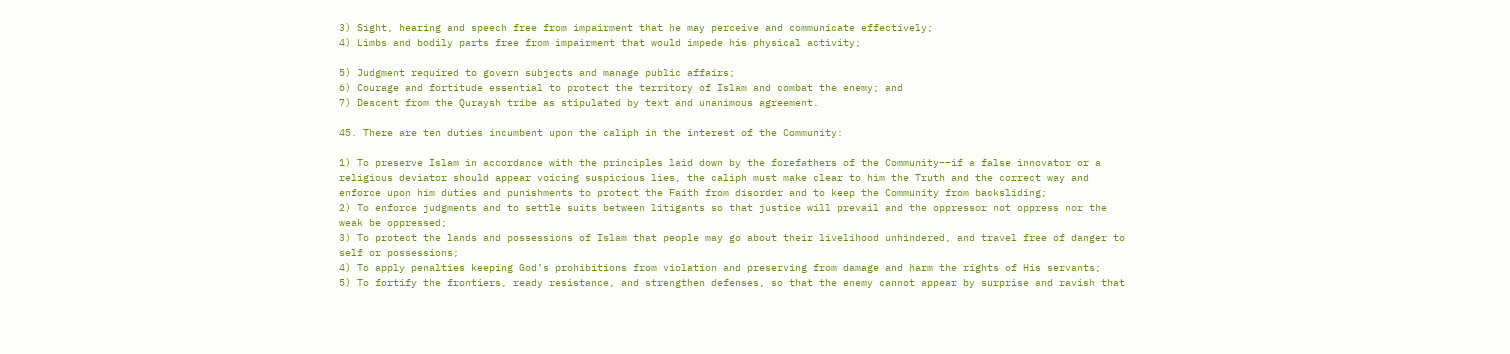3) Sight, hearing and speech free from impairment that he may perceive and communicate effectively;
4) Limbs and bodily parts free from impairment that would impede his physical activity;

5) Judgment required to govern subjects and manage public affairs;
6) Courage and fortitude essential to protect the territory of Islam and combat the enemy; and
7) Descent from the Quraysh tribe as stipulated by text and unanimous agreement.

45. There are ten duties incumbent upon the caliph in the interest of the Community:

1) To preserve Islam in accordance with the principles laid down by the forefathers of the Community––if a false innovator or a religious deviator should appear voicing suspicious lies, the caliph must make clear to him the Truth and the correct way and enforce upon him duties and punishments to protect the Faith from disorder and to keep the Community from backsliding;
2) To enforce judgments and to settle suits between litigants so that justice will prevail and the oppressor not oppress nor the weak be oppressed;
3) To protect the lands and possessions of Islam that people may go about their livelihood unhindered, and travel free of danger to self or possessions;
4) To apply penalties keeping God’s prohibitions from violation and preserving from damage and harm the rights of His servants;
5) To fortify the frontiers, ready resistance, and strengthen defenses, so that the enemy cannot appear by surprise and ravish that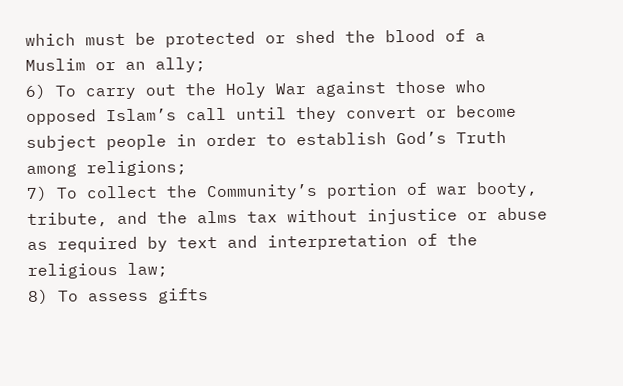which must be protected or shed the blood of a Muslim or an ally;
6) To carry out the Holy War against those who opposed Islam’s call until they convert or become subject people in order to establish God’s Truth among religions;
7) To collect the Community’s portion of war booty, tribute, and the alms tax without injustice or abuse as required by text and interpretation of the religious law;
8) To assess gifts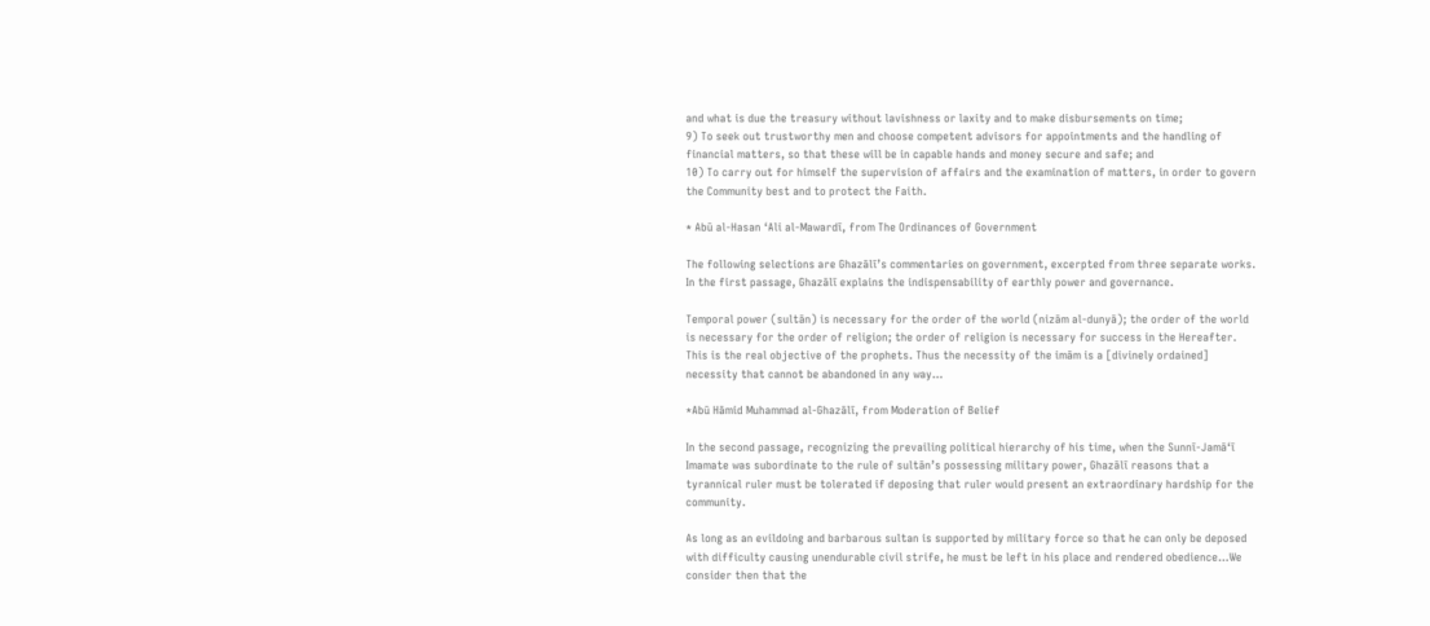and what is due the treasury without lavishness or laxity and to make disbursements on time;
9) To seek out trustworthy men and choose competent advisors for appointments and the handling of financial matters, so that these will be in capable hands and money secure and safe; and
10) To carry out for himself the supervision of affairs and the examination of matters, in order to govern the Community best and to protect the Faith.

* Abū al-Hasan ‘Ali al-Mawardī, from The Ordinances of Government

The following selections are Ghazālī’s commentaries on government, excerpted from three separate works. In the first passage, Ghazālī explains the indispensability of earthly power and governance.

Temporal power (sultān) is necessary for the order of the world (nizām al-dunyā); the order of the world is necessary for the order of religion; the order of religion is necessary for success in the Hereafter. This is the real objective of the prophets. Thus the necessity of the imām is a [divinely ordained] necessity that cannot be abandoned in any way…

*Abū Hāmid Muhammad al-Ghazālī, from Moderation of Belief

In the second passage, recognizing the prevailing political hierarchy of his time, when the Sunnī-Jamā‘ī Imamate was subordinate to the rule of sultān’s possessing military power, Ghazālī reasons that a tyrannical ruler must be tolerated if deposing that ruler would present an extraordinary hardship for the community.

As long as an evildoing and barbarous sultan is supported by military force so that he can only be deposed with difficulty causing unendurable civil strife, he must be left in his place and rendered obedience…We consider then that the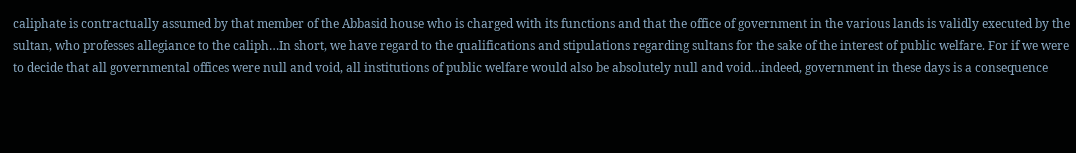caliphate is contractually assumed by that member of the Abbasid house who is charged with its functions and that the office of government in the various lands is validly executed by the sultan, who professes allegiance to the caliph…In short, we have regard to the qualifications and stipulations regarding sultans for the sake of the interest of public welfare. For if we were to decide that all governmental offices were null and void, all institutions of public welfare would also be absolutely null and void…indeed, government in these days is a consequence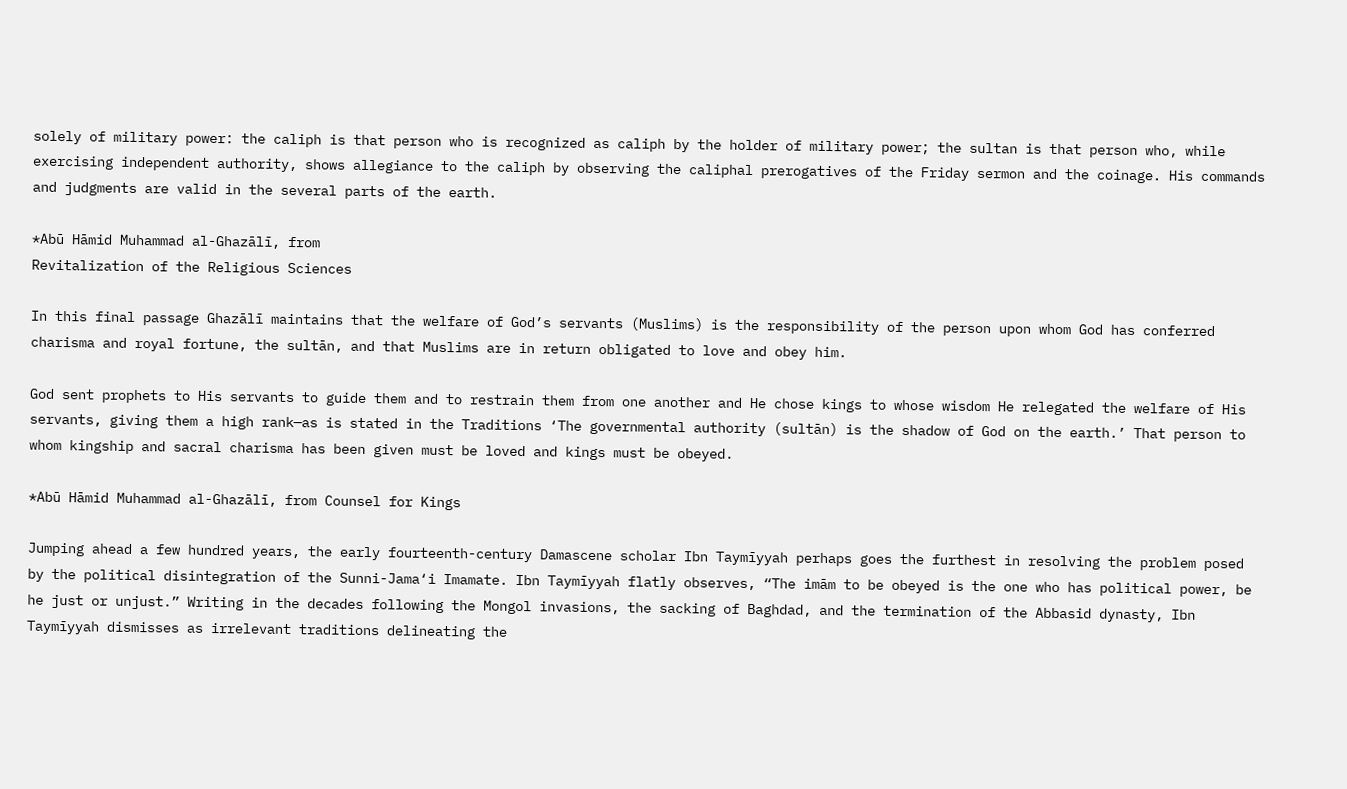solely of military power: the caliph is that person who is recognized as caliph by the holder of military power; the sultan is that person who, while exercising independent authority, shows allegiance to the caliph by observing the caliphal prerogatives of the Friday sermon and the coinage. His commands and judgments are valid in the several parts of the earth.

*Abū Hāmid Muhammad al-Ghazālī, from
Revitalization of the Religious Sciences

In this final passage Ghazālī maintains that the welfare of God’s servants (Muslims) is the responsibility of the person upon whom God has conferred charisma and royal fortune, the sultān, and that Muslims are in return obligated to love and obey him.

God sent prophets to His servants to guide them and to restrain them from one another and He chose kings to whose wisdom He relegated the welfare of His servants, giving them a high rank—as is stated in the Traditions ‘The governmental authority (sultān) is the shadow of God on the earth.’ That person to whom kingship and sacral charisma has been given must be loved and kings must be obeyed.

*Abū Hāmid Muhammad al-Ghazālī, from Counsel for Kings

Jumping ahead a few hundred years, the early fourteenth-century Damascene scholar Ibn Taymīyyah perhaps goes the furthest in resolving the problem posed by the political disintegration of the Sunni-Jama‘i Imamate. Ibn Taymīyyah flatly observes, “The imām to be obeyed is the one who has political power, be he just or unjust.” Writing in the decades following the Mongol invasions, the sacking of Baghdad, and the termination of the Abbasid dynasty, Ibn Taymīyyah dismisses as irrelevant traditions delineating the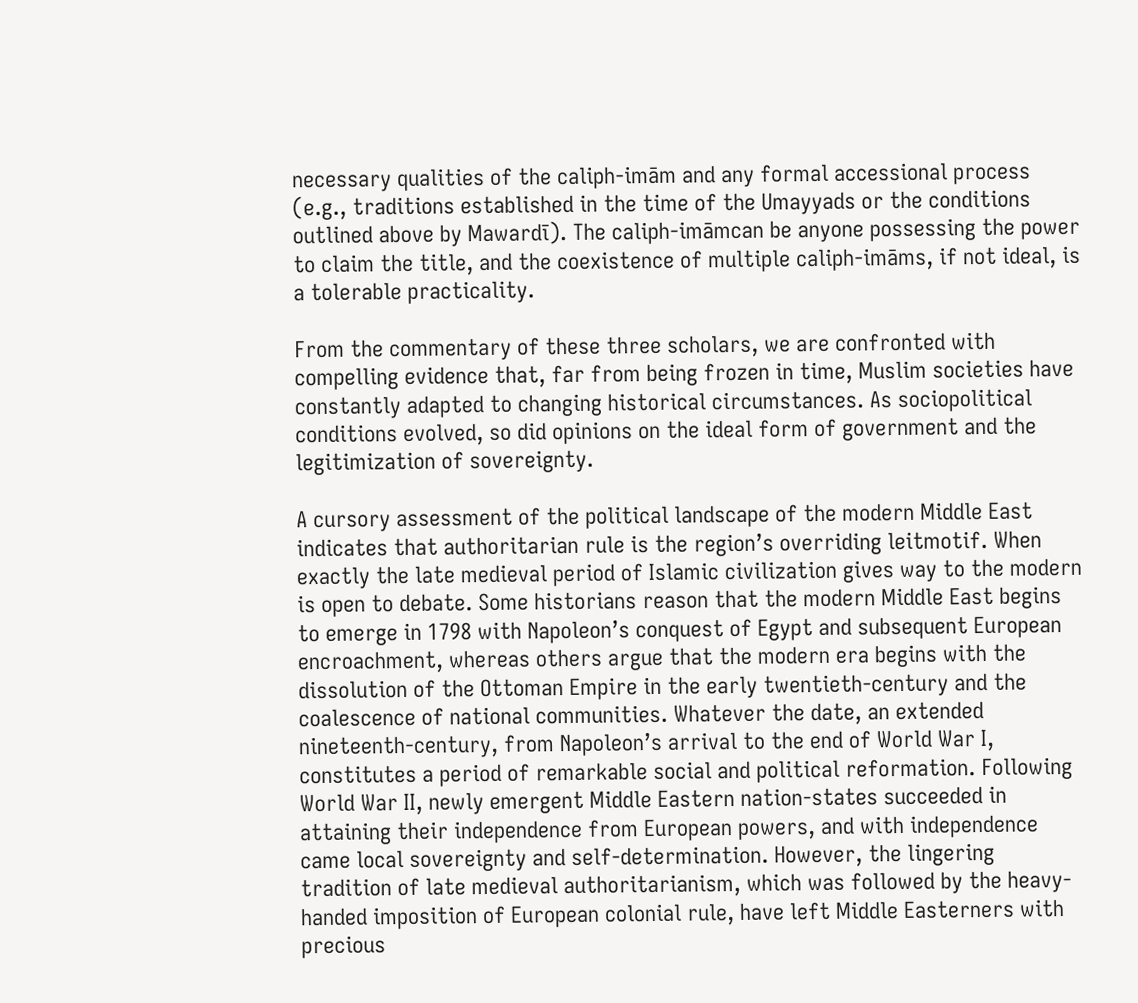necessary qualities of the caliph-imām and any formal accessional process (e.g., traditions established in the time of the Umayyads or the conditions outlined above by Mawardī). The caliph-imāmcan be anyone possessing the power to claim the title, and the coexistence of multiple caliph-imāms, if not ideal, is a tolerable practicality.

From the commentary of these three scholars, we are confronted with compelling evidence that, far from being frozen in time, Muslim societies have constantly adapted to changing historical circumstances. As sociopolitical conditions evolved, so did opinions on the ideal form of government and the legitimization of sovereignty.

A cursory assessment of the political landscape of the modern Middle East indicates that authoritarian rule is the region’s overriding leitmotif. When exactly the late medieval period of Islamic civilization gives way to the modern is open to debate. Some historians reason that the modern Middle East begins to emerge in 1798 with Napoleon’s conquest of Egypt and subsequent European encroachment, whereas others argue that the modern era begins with the dissolution of the Ottoman Empire in the early twentieth-century and the coalescence of national communities. Whatever the date, an extended nineteenth-century, from Napoleon’s arrival to the end of World War I, constitutes a period of remarkable social and political reformation. Following World War II, newly emergent Middle Eastern nation-states succeeded in attaining their independence from European powers, and with independence came local sovereignty and self-determination. However, the lingering tradition of late medieval authoritarianism, which was followed by the heavy-handed imposition of European colonial rule, have left Middle Easterners with precious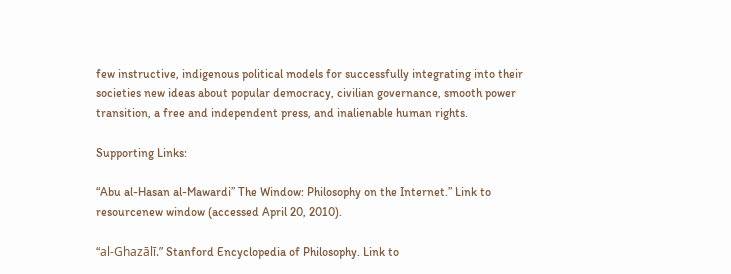few instructive, indigenous political models for successfully integrating into their societies new ideas about popular democracy, civilian governance, smooth power transition, a free and independent press, and inalienable human rights.

Supporting Links:

“Abu al-Hasan al-Mawardi” The Window: Philosophy on the Internet.” Link to resourcenew window (accessed April 20, 2010).

“al-Ghazālī.” Stanford Encyclopedia of Philosophy. Link to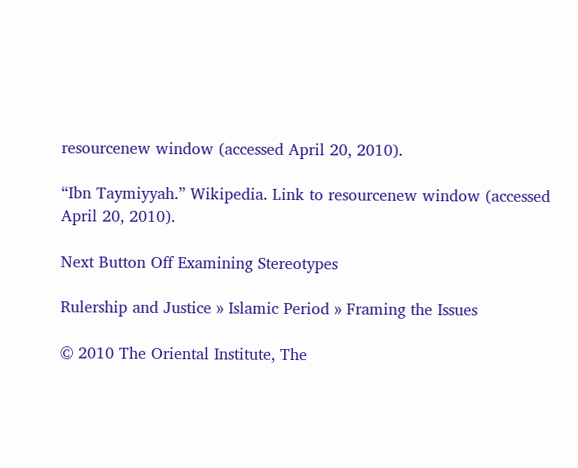resourcenew window (accessed April 20, 2010).

“Ibn Taymiyyah.” Wikipedia. Link to resourcenew window (accessed April 20, 2010).

Next Button Off Examining Stereotypes

Rulership and Justice » Islamic Period » Framing the Issues

© 2010 The Oriental Institute, The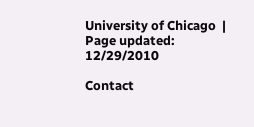University of Chicago  |  Page updated: 12/29/2010

Contact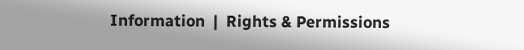Information  |  Rights & Permissions